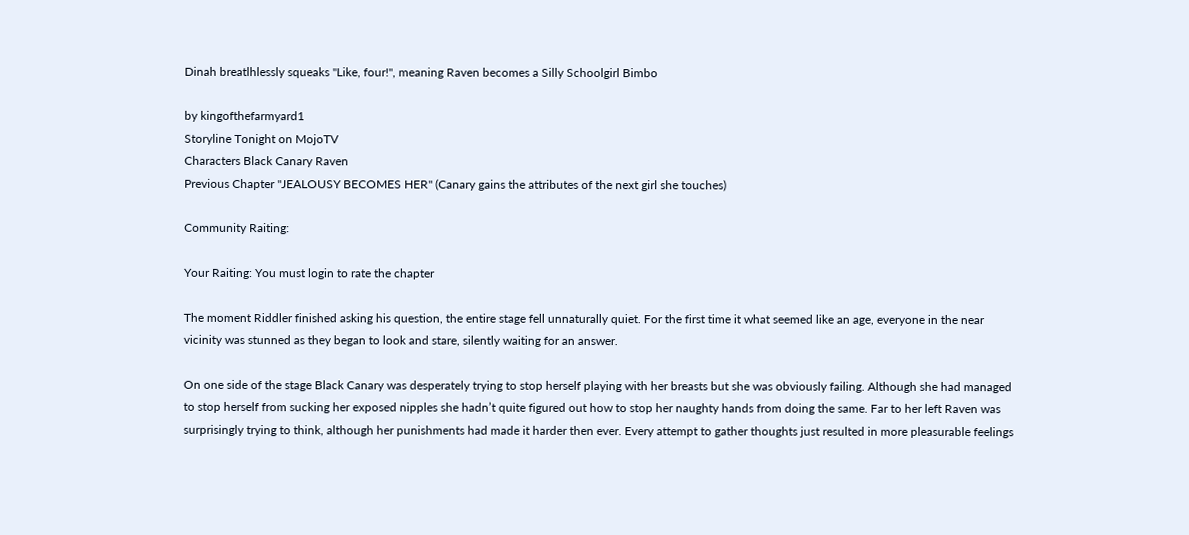Dinah breatlhlessly squeaks "Like, four!", meaning Raven becomes a Silly Schoolgirl Bimbo

by kingofthefarmyard1
Storyline Tonight on MojoTV
Characters Black Canary Raven
Previous Chapter "JEALOUSY BECOMES HER" (Canary gains the attributes of the next girl she touches)

Community Raiting:

Your Raiting: You must login to rate the chapter

The moment Riddler finished asking his question, the entire stage fell unnaturally quiet. For the first time it what seemed like an age, everyone in the near vicinity was stunned as they began to look and stare, silently waiting for an answer.

On one side of the stage Black Canary was desperately trying to stop herself playing with her breasts but she was obviously failing. Although she had managed to stop herself from sucking her exposed nipples she hadn’t quite figured out how to stop her naughty hands from doing the same. Far to her left Raven was surprisingly trying to think, although her punishments had made it harder then ever. Every attempt to gather thoughts just resulted in more pleasurable feelings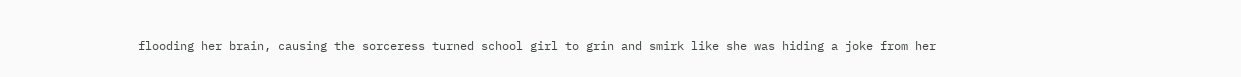flooding her brain, causing the sorceress turned school girl to grin and smirk like she was hiding a joke from her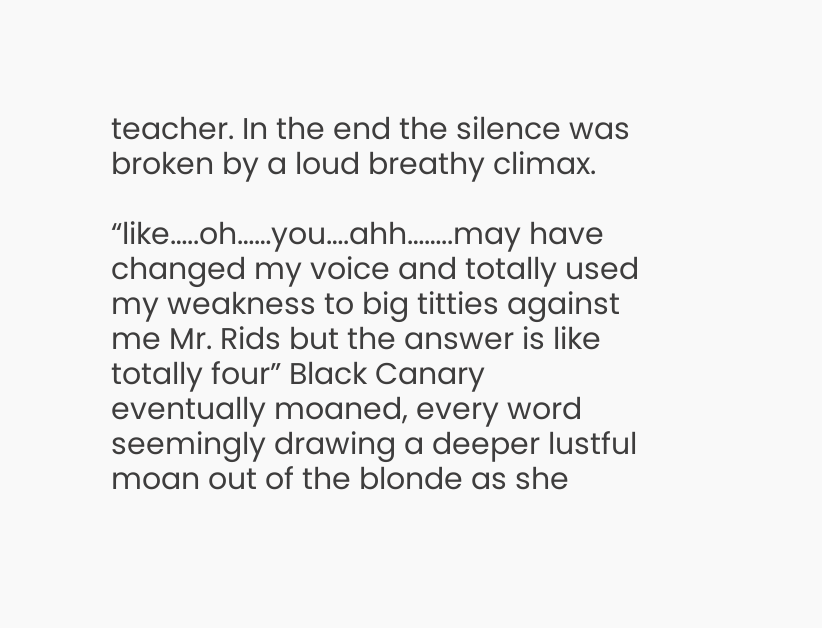teacher. In the end the silence was broken by a loud breathy climax.

“like…..oh……you….ahh……..may have changed my voice and totally used my weakness to big titties against me Mr. Rids but the answer is like totally four” Black Canary eventually moaned, every word seemingly drawing a deeper lustful moan out of the blonde as she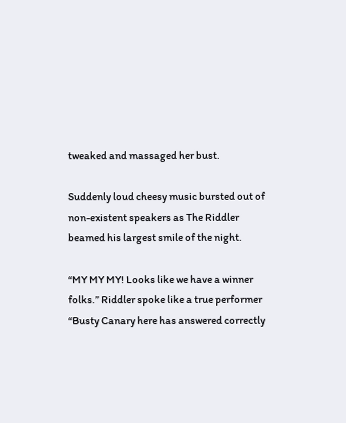tweaked and massaged her bust.

Suddenly loud cheesy music bursted out of non-existent speakers as The Riddler beamed his largest smile of the night.

“MY MY MY! Looks like we have a winner folks.” Riddler spoke like a true performer “Busty Canary here has answered correctly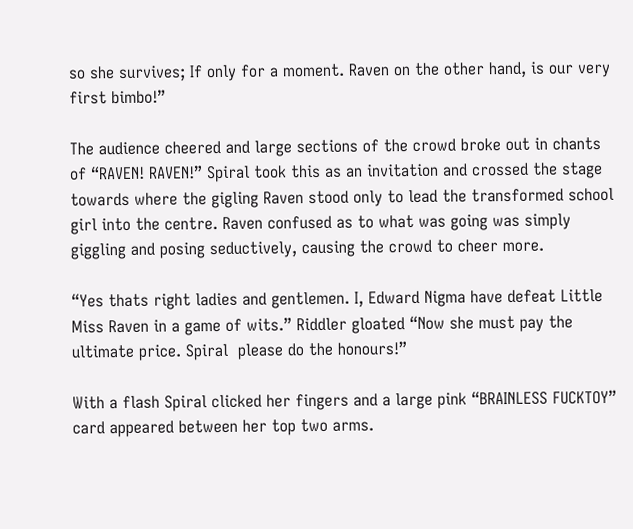so she survives; If only for a moment. Raven on the other hand, is our very first bimbo!”

The audience cheered and large sections of the crowd broke out in chants of “RAVEN! RAVEN!” Spiral took this as an invitation and crossed the stage towards where the gigling Raven stood only to lead the transformed school girl into the centre. Raven confused as to what was going was simply giggling and posing seductively, causing the crowd to cheer more.

“Yes thats right ladies and gentlemen. I, Edward Nigma have defeat Little Miss Raven in a game of wits.” Riddler gloated “Now she must pay the ultimate price. Spiral  please do the honours!”

With a flash Spiral clicked her fingers and a large pink “BRAINLESS FUCKTOY” card appeared between her top two arms.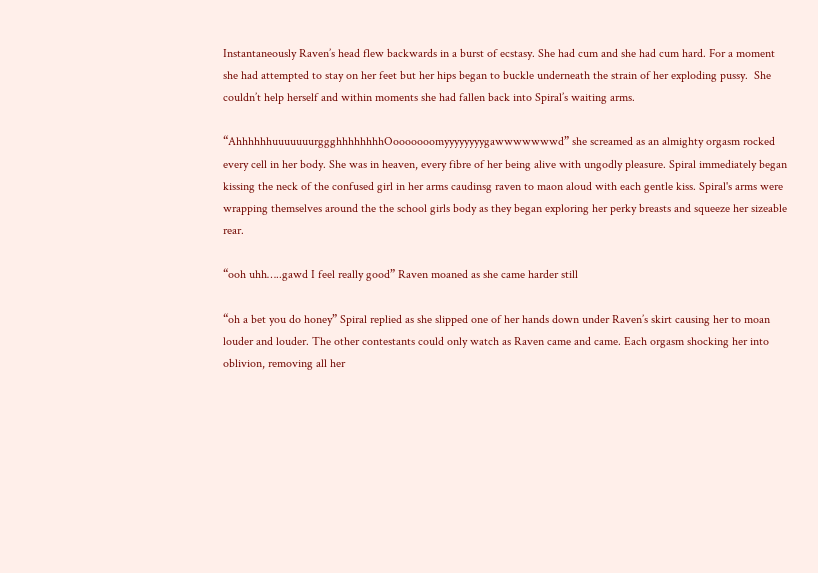Instantaneously Raven’s head flew backwards in a burst of ecstasy. She had cum and she had cum hard. For a moment she had attempted to stay on her feet but her hips began to buckle underneath the strain of her exploding pussy.  She couldn’t help herself and within moments she had fallen back into Spiral’s waiting arms.

“AhhhhhhuuuuuuurggghhhhhhhhOooooooomyyyyyyyygawwwwwwwd” she screamed as an almighty orgasm rocked every cell in her body. She was in heaven, every fibre of her being alive with ungodly pleasure. Spiral immediately began kissing the neck of the confused girl in her arms caudinsg raven to maon aloud with each gentle kiss. Spiral's arms were wrapping themselves around the the school girls body as they began exploring her perky breasts and squeeze her sizeable rear.

“ooh uhh…..gawd I feel really good” Raven moaned as she came harder still

“oh a bet you do honey” Spiral replied as she slipped one of her hands down under Raven’s skirt causing her to moan louder and louder. The other contestants could only watch as Raven came and came. Each orgasm shocking her into oblivion, removing all her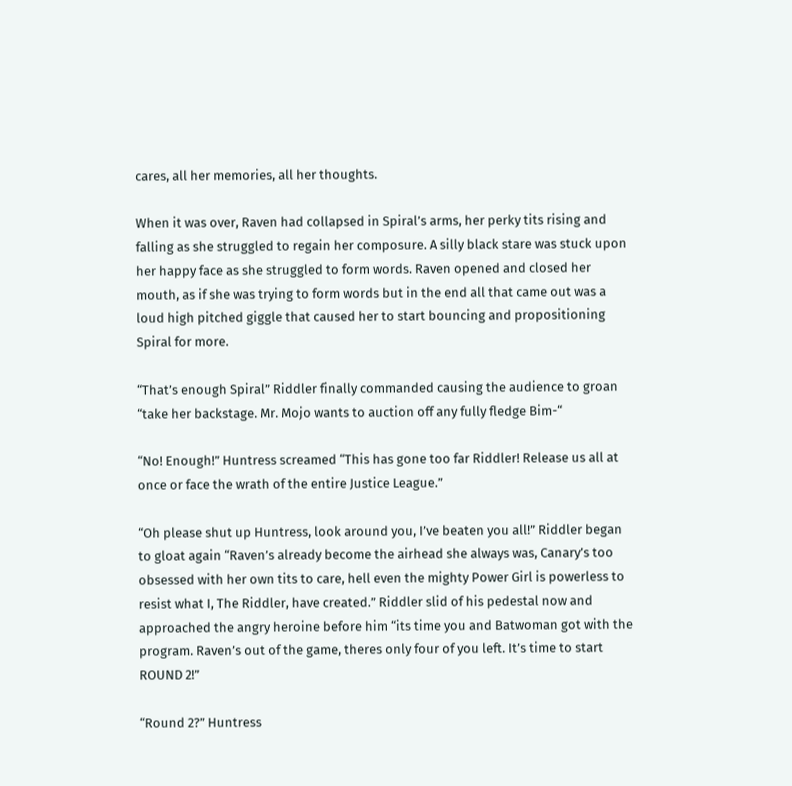cares, all her memories, all her thoughts.

When it was over, Raven had collapsed in Spiral’s arms, her perky tits rising and falling as she struggled to regain her composure. A silly black stare was stuck upon her happy face as she struggled to form words. Raven opened and closed her mouth, as if she was trying to form words but in the end all that came out was a loud high pitched giggle that caused her to start bouncing and propositioning Spiral for more.

“That’s enough Spiral” Riddler finally commanded causing the audience to groan “take her backstage. Mr. Mojo wants to auction off any fully fledge Bim-“

“No! Enough!” Huntress screamed “This has gone too far Riddler! Release us all at once or face the wrath of the entire Justice League.”

“Oh please shut up Huntress, look around you, I’ve beaten you all!” Riddler began to gloat again “Raven’s already become the airhead she always was, Canary’s too obsessed with her own tits to care, hell even the mighty Power Girl is powerless to resist what I, The Riddler, have created.” Riddler slid of his pedestal now and approached the angry heroine before him “its time you and Batwoman got with the program. Raven’s out of the game, theres only four of you left. It’s time to start ROUND 2!”

“Round 2?” Huntress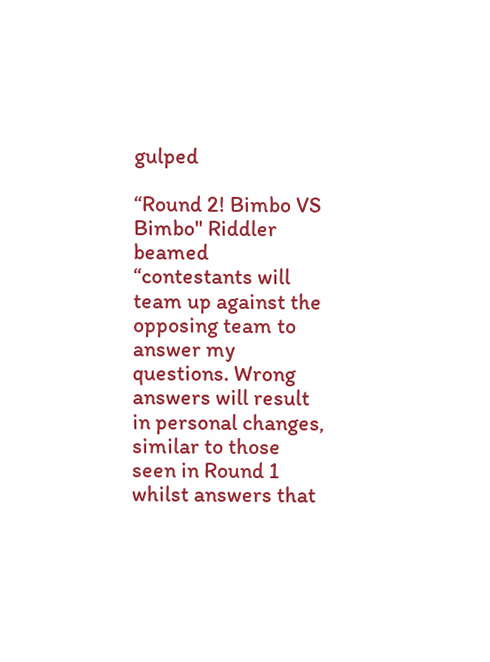gulped

“Round 2! Bimbo VS Bimbo" Riddler beamed “contestants will team up against the opposing team to answer my questions. Wrong answers will result in personal changes, similar to those seen in Round 1 whilst answers that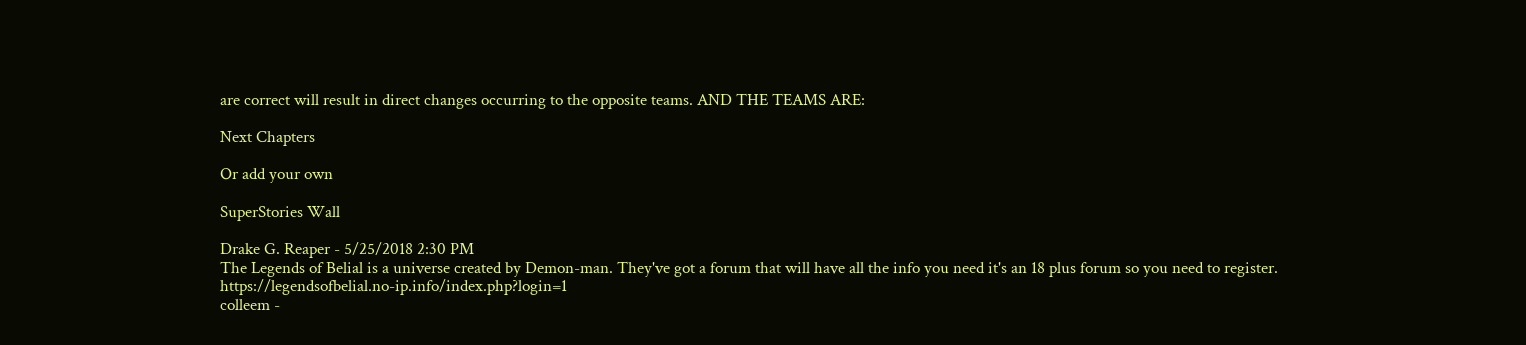are correct will result in direct changes occurring to the opposite teams. AND THE TEAMS ARE:

Next Chapters

Or add your own

SuperStories Wall

Drake G. Reaper - 5/25/2018 2:30 PM
The Legends of Belial is a universe created by Demon-man. They've got a forum that will have all the info you need it's an 18 plus forum so you need to register. https://legendsofbelial.no-ip.info/index.php?login=1
colleem -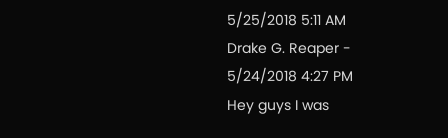5/25/2018 5:11 AM
Drake G. Reaper - 5/24/2018 4:27 PM
Hey guys I was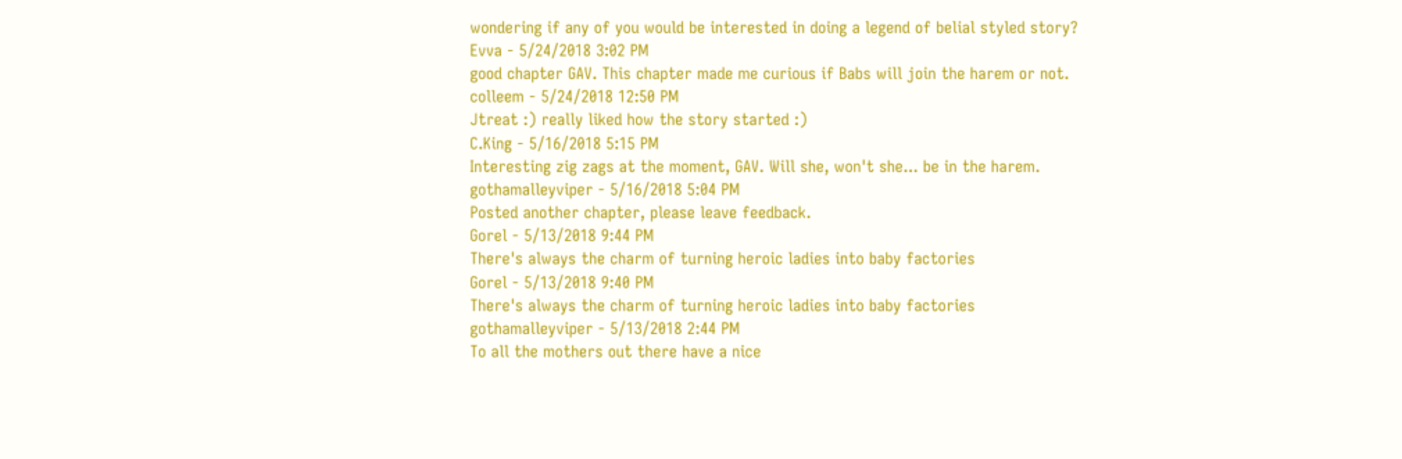wondering if any of you would be interested in doing a legend of belial styled story?
Evva - 5/24/2018 3:02 PM
good chapter GAV. This chapter made me curious if Babs will join the harem or not.
colleem - 5/24/2018 12:50 PM
Jtreat :) really liked how the story started :)
C.King - 5/16/2018 5:15 PM
Interesting zig zags at the moment, GAV. Will she, won't she... be in the harem.
gothamalleyviper - 5/16/2018 5:04 PM
Posted another chapter, please leave feedback.
Gorel - 5/13/2018 9:44 PM
There's always the charm of turning heroic ladies into baby factories
Gorel - 5/13/2018 9:40 PM
There's always the charm of turning heroic ladies into baby factories
gothamalleyviper - 5/13/2018 2:44 PM
To all the mothers out there have a nice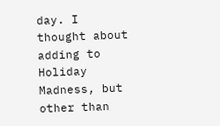day. I thought about adding to Holiday Madness, but other than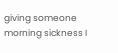giving someone morning sickness I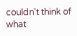couldn't think of what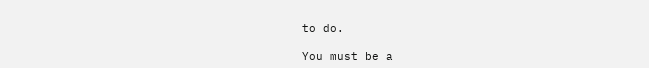to do.

You must be a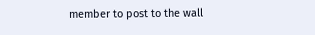member to post to the wall